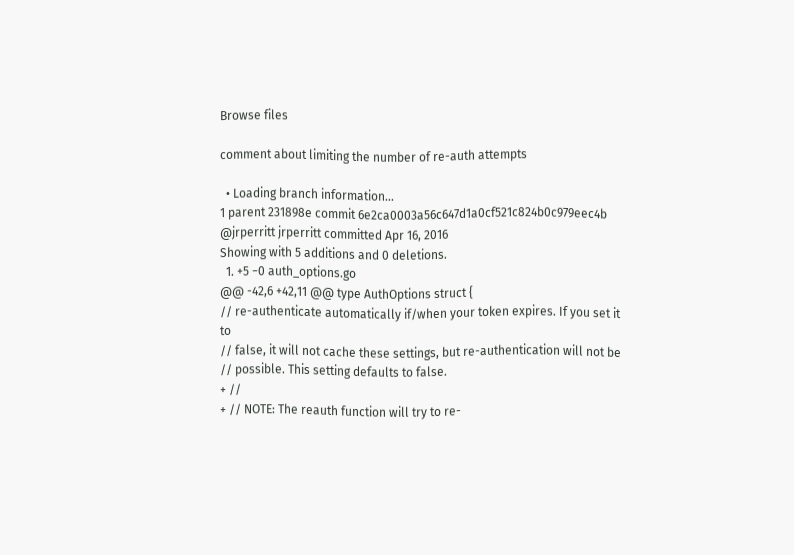Browse files

comment about limiting the number of re-auth attempts

  • Loading branch information...
1 parent 231898e commit 6e2ca0003a56c647d1a0cf521c824b0c979eec4b @jrperritt jrperritt committed Apr 16, 2016
Showing with 5 additions and 0 deletions.
  1. +5 −0 auth_options.go
@@ -42,6 +42,11 @@ type AuthOptions struct {
// re-authenticate automatically if/when your token expires. If you set it to
// false, it will not cache these settings, but re-authentication will not be
// possible. This setting defaults to false.
+ //
+ // NOTE: The reauth function will try to re-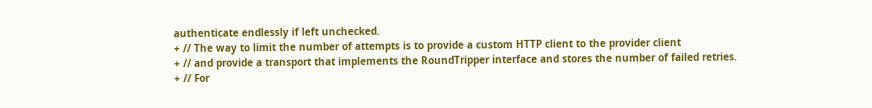authenticate endlessly if left unchecked.
+ // The way to limit the number of attempts is to provide a custom HTTP client to the provider client
+ // and provide a transport that implements the RoundTripper interface and stores the number of failed retries.
+ // For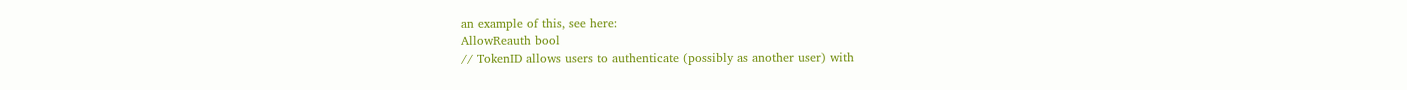an example of this, see here:
AllowReauth bool
// TokenID allows users to authenticate (possibly as another user) with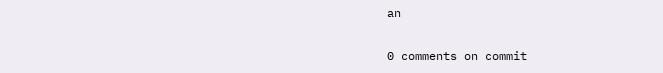an

0 comments on commit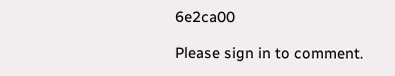6e2ca00

Please sign in to comment.